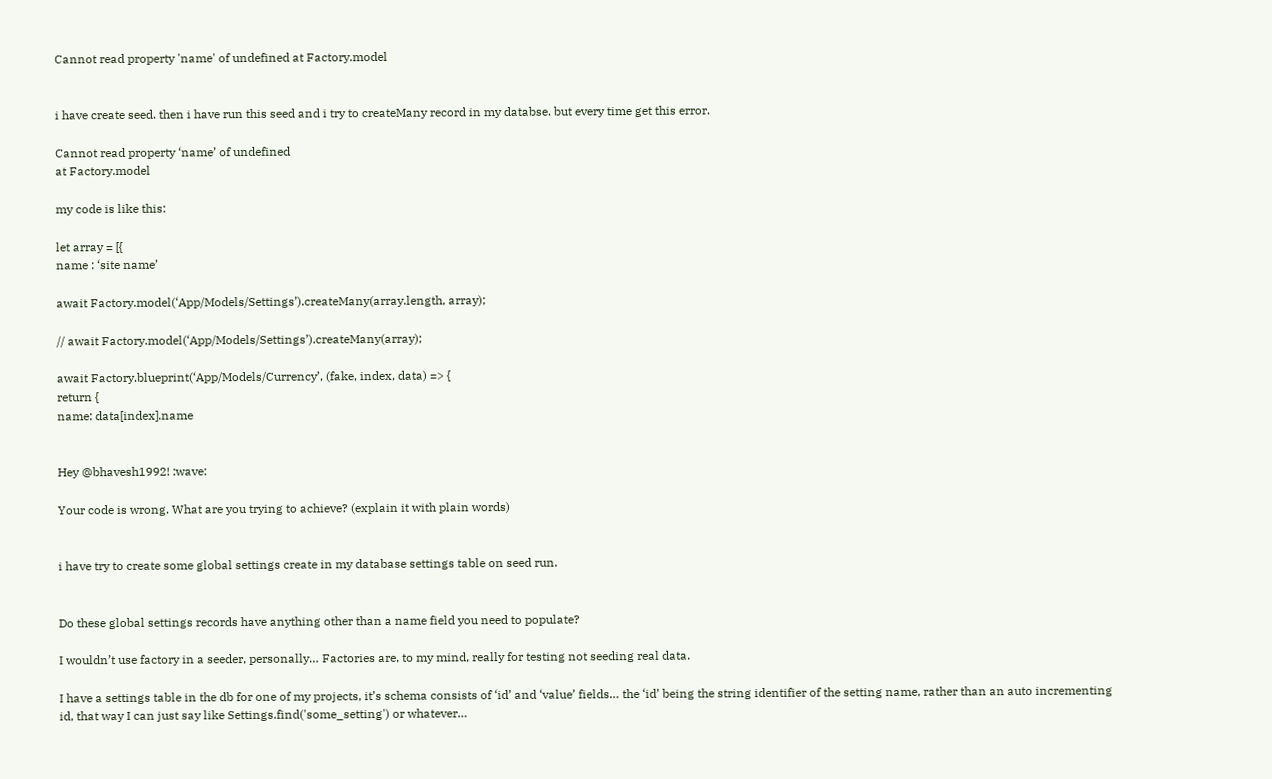Cannot read property 'name' of undefined at Factory.model


i have create seed. then i have run this seed and i try to createMany record in my databse. but every time get this error.

Cannot read property ‘name’ of undefined
at Factory.model

my code is like this:

let array = [{
name : ‘site name’

await Factory.model(‘App/Models/Settings’).createMany(array.length, array);

// await Factory.model(‘App/Models/Settings’).createMany(array);

await Factory.blueprint(‘App/Models/Currency’, (fake, index, data) => {
return {
name: data[index].name


Hey @bhavesh1992! :wave:

Your code is wrong. What are you trying to achieve? (explain it with plain words)


i have try to create some global settings create in my database settings table on seed run.


Do these global settings records have anything other than a name field you need to populate?

I wouldn’t use factory in a seeder, personally… Factories are, to my mind, really for testing not seeding real data.

I have a settings table in the db for one of my projects, it’s schema consists of ‘id’ and ‘value’ fields… the ‘id’ being the string identifier of the setting name, rather than an auto incrementing id, that way I can just say like Settings.find('some_setting') or whatever…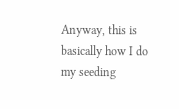Anyway, this is basically how I do my seeding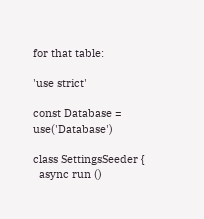for that table:

'use strict'

const Database = use('Database')

class SettingsSeeder {
  async run ()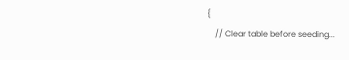{
    // Clear table before seeding...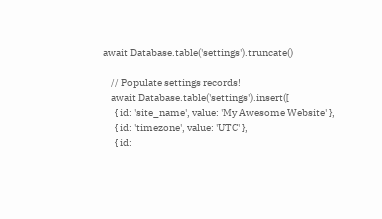await Database.table('settings').truncate()

    // Populate settings records!
    await Database.table('settings').insert([
      { id: 'site_name', value: 'My Awesome Website' },
      { id: 'timezone', value: 'UTC' },
      { id: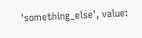'something_else', value: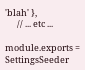'blah' },
      // ... etc ...

module.exports = SettingsSeeder